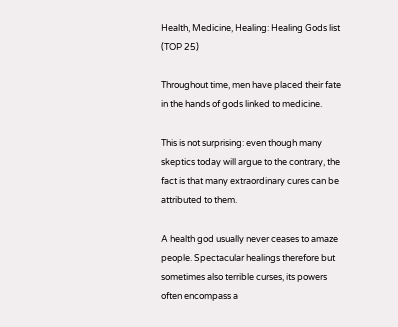Health, Medicine, Healing: Healing Gods list (TOP 25)

Throughout time, men have placed their fate in the hands of gods linked to medicine.

This is not surprising: even though many skeptics today will argue to the contrary, the fact is that many extraordinary cures can be attributed to them.

A health god usually never ceases to amaze people. Spectacular healings therefore but sometimes also terrible curses, its powers often encompass a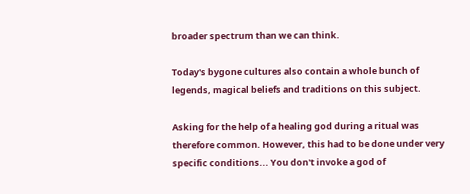broader spectrum than we can think.

Today's bygone cultures also contain a whole bunch of legends, magical beliefs and traditions on this subject.

Asking for the help of a healing god during a ritual was therefore common. However, this had to be done under very specific conditions... You don't invoke a god of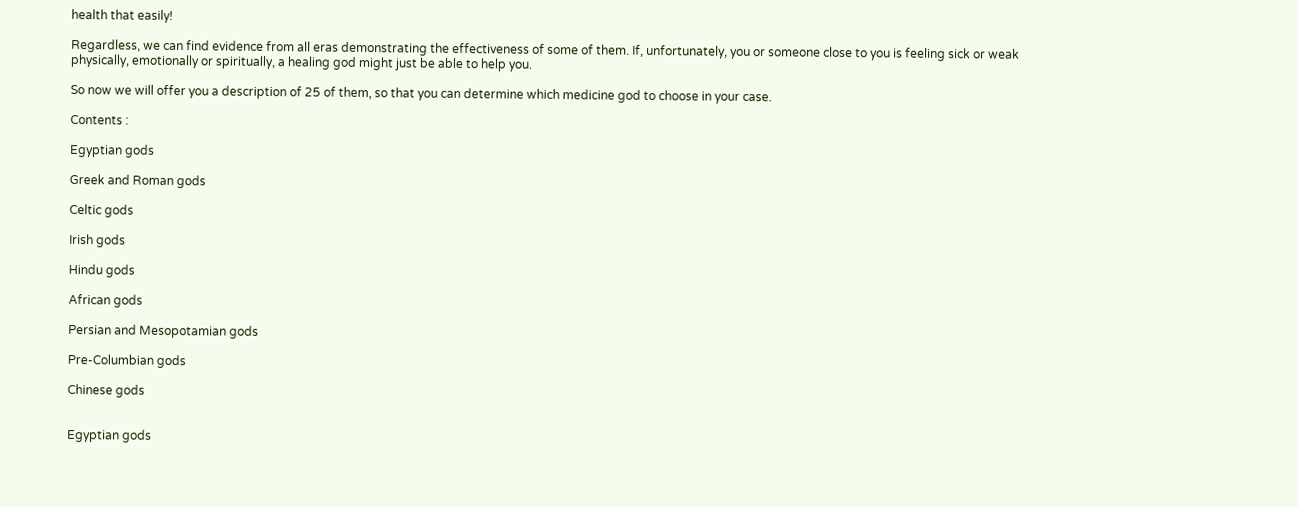health that easily!

Regardless, we can find evidence from all eras demonstrating the effectiveness of some of them. If, unfortunately, you or someone close to you is feeling sick or weak physically, emotionally or spiritually, a healing god might just be able to help you.

So now we will offer you a description of 25 of them, so that you can determine which medicine god to choose in your case.

Contents :

Egyptian gods

Greek and Roman gods

Celtic gods

Irish gods

Hindu gods

African gods

Persian and Mesopotamian gods

Pre-Columbian gods

Chinese gods


Egyptian gods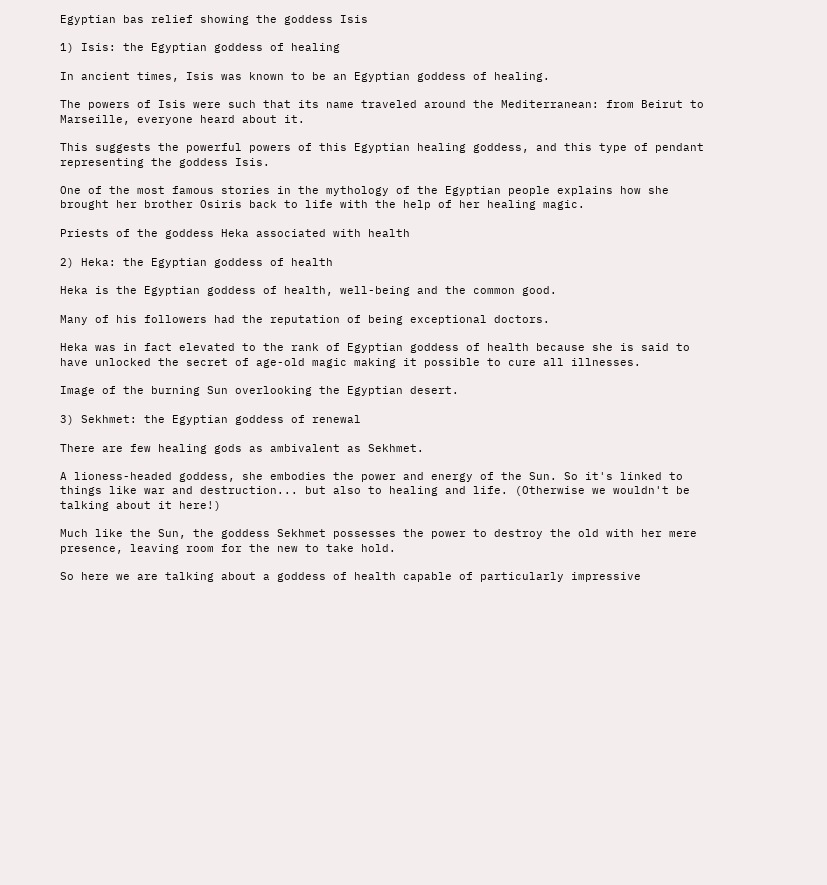Egyptian bas relief showing the goddess Isis

1) Isis: the Egyptian goddess of healing

In ancient times, Isis was known to be an Egyptian goddess of healing.

The powers of Isis were such that its name traveled around the Mediterranean: from Beirut to Marseille, everyone heard about it.

This suggests the powerful powers of this Egyptian healing goddess, and this type of pendant representing the goddess Isis.

One of the most famous stories in the mythology of the Egyptian people explains how she brought her brother Osiris back to life with the help of her healing magic.

Priests of the goddess Heka associated with health

2) Heka: the Egyptian goddess of health

Heka is the Egyptian goddess of health, well-being and the common good.

Many of his followers had the reputation of being exceptional doctors.

Heka was in fact elevated to the rank of Egyptian goddess of health because she is said to have unlocked the secret of age-old magic making it possible to cure all illnesses.

Image of the burning Sun overlooking the Egyptian desert.

3) Sekhmet: the Egyptian goddess of renewal

There are few healing gods as ambivalent as Sekhmet.

A lioness-headed goddess, she embodies the power and energy of the Sun. So it's linked to things like war and destruction... but also to healing and life. (Otherwise we wouldn't be talking about it here!)

Much like the Sun, the goddess Sekhmet possesses the power to destroy the old with her mere presence, leaving room for the new to take hold.

So here we are talking about a goddess of health capable of particularly impressive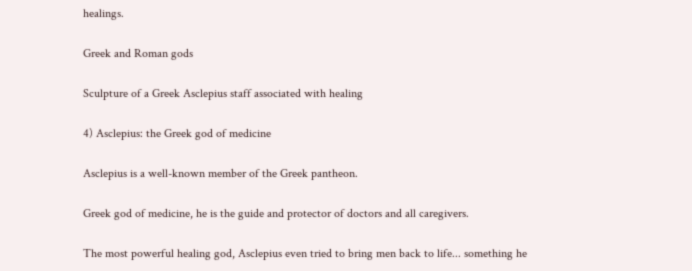healings.

Greek and Roman gods

Sculpture of a Greek Asclepius staff associated with healing

4) Asclepius: the Greek god of medicine

Asclepius is a well-known member of the Greek pantheon.

Greek god of medicine, he is the guide and protector of doctors and all caregivers.

The most powerful healing god, Asclepius even tried to bring men back to life... something he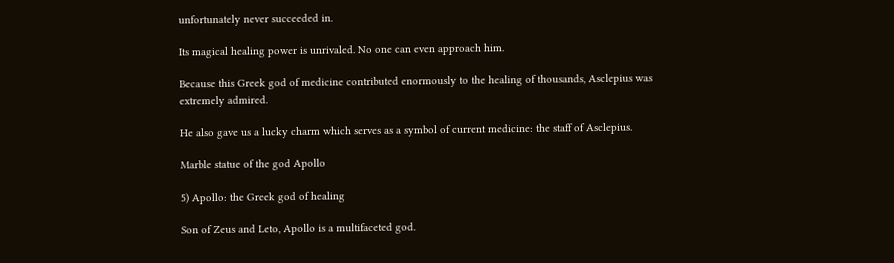unfortunately never succeeded in.

Its magical healing power is unrivaled. No one can even approach him.

Because this Greek god of medicine contributed enormously to the healing of thousands, Asclepius was extremely admired.

He also gave us a lucky charm which serves as a symbol of current medicine: the staff of Asclepius.

Marble statue of the god Apollo

5) Apollo: the Greek god of healing

Son of Zeus and Leto, Apollo is a multifaceted god.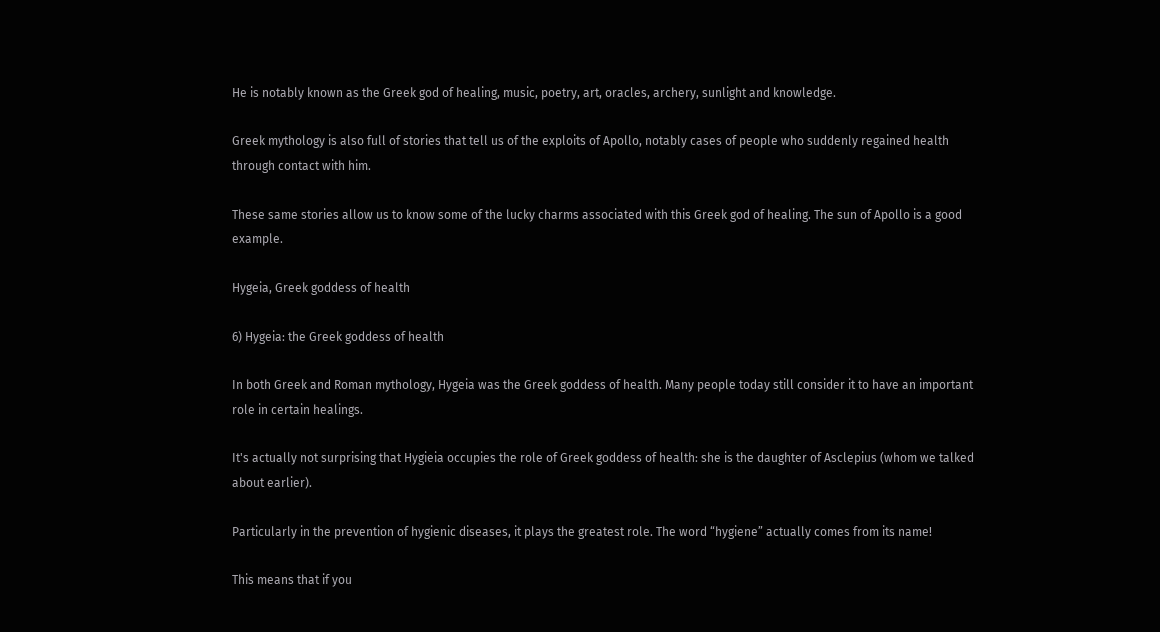He is notably known as the Greek god of healing, music, poetry, art, oracles, archery, sunlight and knowledge.

Greek mythology is also full of stories that tell us of the exploits of Apollo, notably cases of people who suddenly regained health through contact with him.

These same stories allow us to know some of the lucky charms associated with this Greek god of healing. The sun of Apollo is a good example.

Hygeia, Greek goddess of health

6) Hygeia: the Greek goddess of health

In both Greek and Roman mythology, Hygeia was the Greek goddess of health. Many people today still consider it to have an important role in certain healings.

It's actually not surprising that Hygieia occupies the role of Greek goddess of health: she is the daughter of Asclepius (whom we talked about earlier).

Particularly in the prevention of hygienic diseases, it plays the greatest role. The word “hygiene” actually comes from its name!

This means that if you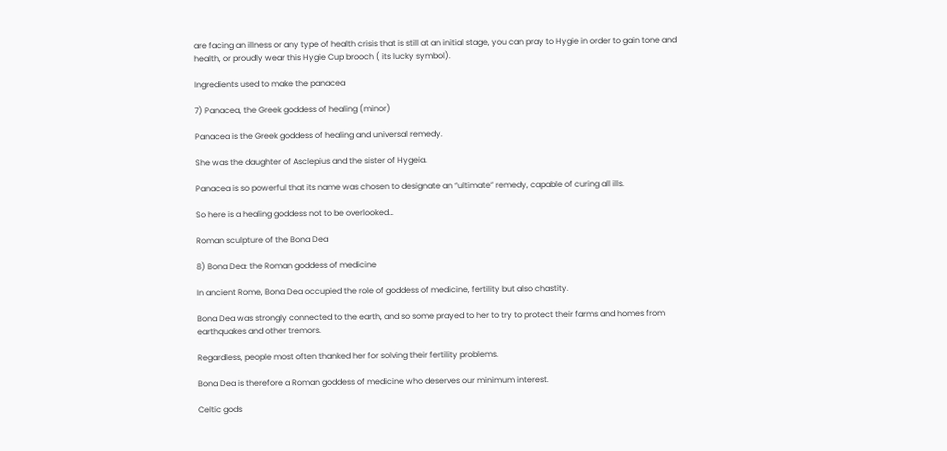are facing an illness or any type of health crisis that is still at an initial stage, you can pray to Hygie in order to gain tone and health, or proudly wear this Hygie Cup brooch ( its lucky symbol).

Ingredients used to make the panacea

7) Panacea, the Greek goddess of healing (minor)

Panacea is the Greek goddess of healing and universal remedy.

She was the daughter of Asclepius and the sister of Hygeia.

Panacea is so powerful that its name was chosen to designate an “ultimate” remedy, capable of curing all ills.

So here is a healing goddess not to be overlooked…

Roman sculpture of the Bona Dea

8) Bona Dea: the Roman goddess of medicine

In ancient Rome, Bona Dea occupied the role of goddess of medicine, fertility but also chastity.

Bona Dea was strongly connected to the earth, and so some prayed to her to try to protect their farms and homes from earthquakes and other tremors.

Regardless, people most often thanked her for solving their fertility problems.

Bona Dea is therefore a Roman goddess of medicine who deserves our minimum interest.

Celtic gods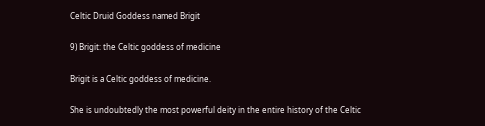Celtic Druid Goddess named Brigit

9) Brigit: the Celtic goddess of medicine

Brigit is a Celtic goddess of medicine.

She is undoubtedly the most powerful deity in the entire history of the Celtic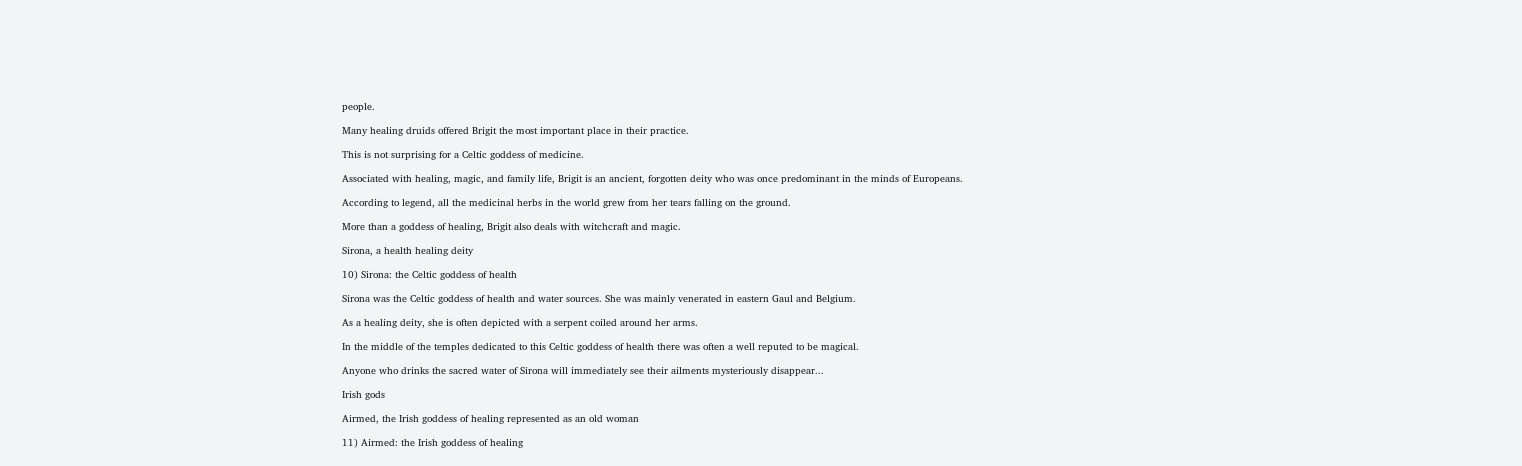people.

Many healing druids offered Brigit the most important place in their practice.

This is not surprising for a Celtic goddess of medicine.

Associated with healing, magic, and family life, Brigit is an ancient, forgotten deity who was once predominant in the minds of Europeans.

According to legend, all the medicinal herbs in the world grew from her tears falling on the ground.

More than a goddess of healing, Brigit also deals with witchcraft and magic.

Sirona, a health healing deity

10) Sirona: the Celtic goddess of health

Sirona was the Celtic goddess of health and water sources. She was mainly venerated in eastern Gaul and Belgium.

As a healing deity, she is often depicted with a serpent coiled around her arms.

In the middle of the temples dedicated to this Celtic goddess of health there was often a well reputed to be magical.

Anyone who drinks the sacred water of Sirona will immediately see their ailments mysteriously disappear...

Irish gods

Airmed, the Irish goddess of healing represented as an old woman

11) Airmed: the Irish goddess of healing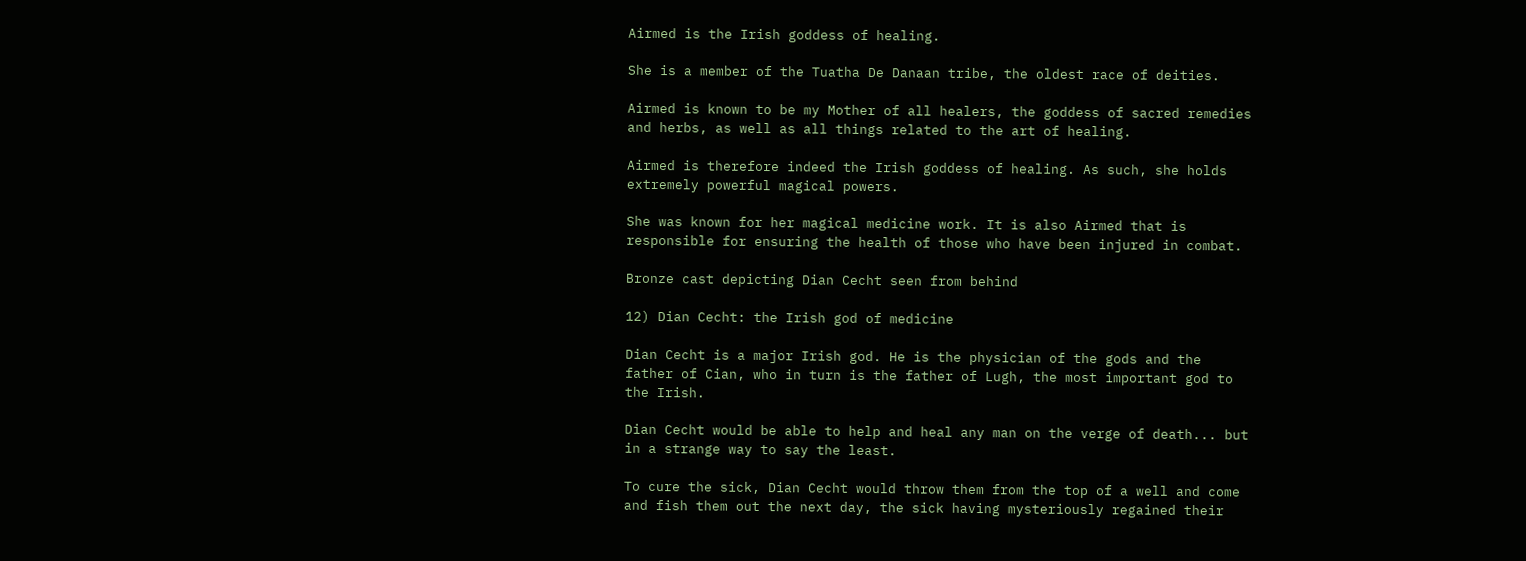Airmed is the Irish goddess of healing.

She is a member of the Tuatha De Danaan tribe, the oldest race of deities.

Airmed is known to be my Mother of all healers, the goddess of sacred remedies and herbs, as well as all things related to the art of healing.

Airmed is therefore indeed the Irish goddess of healing. As such, she holds extremely powerful magical powers.

She was known for her magical medicine work. It is also Airmed that is responsible for ensuring the health of those who have been injured in combat.

Bronze cast depicting Dian Cecht seen from behind

12) Dian Cecht: the Irish god of medicine

Dian Cecht is a major Irish god. He is the physician of the gods and the father of Cian, who in turn is the father of Lugh, the most important god to the Irish.

Dian Cecht would be able to help and heal any man on the verge of death... but in a strange way to say the least.

To cure the sick, Dian Cecht would throw them from the top of a well and come and fish them out the next day, the sick having mysteriously regained their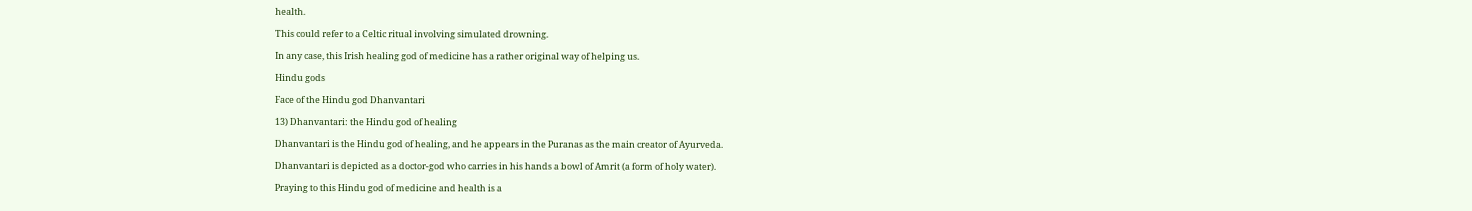health.

This could refer to a Celtic ritual involving simulated drowning.

In any case, this Irish healing god of medicine has a rather original way of helping us.

Hindu gods

Face of the Hindu god Dhanvantari

13) Dhanvantari: the Hindu god of healing

Dhanvantari is the Hindu god of healing, and he appears in the Puranas as the main creator of Ayurveda.

Dhanvantari is depicted as a doctor-god who carries in his hands a bowl of Amrit (a form of holy water).

Praying to this Hindu god of medicine and health is a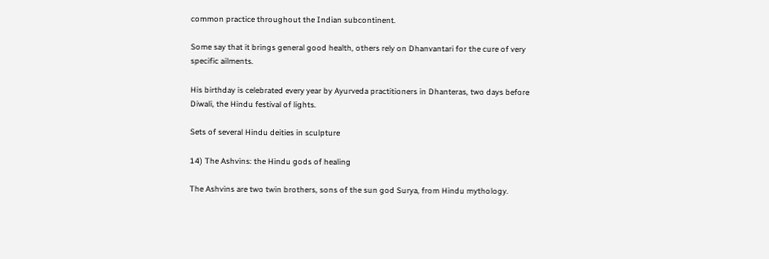common practice throughout the Indian subcontinent.

Some say that it brings general good health, others rely on Dhanvantari for the cure of very specific ailments.

His birthday is celebrated every year by Ayurveda practitioners in Dhanteras, two days before Diwali, the Hindu festival of lights.

Sets of several Hindu deities in sculpture

14) The Ashvins: the Hindu gods of healing

The Ashvins are two twin brothers, sons of the sun god Surya, from Hindu mythology.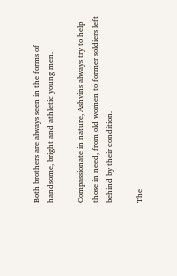Both brothers are always seen in the forms of handsome, bright and athletic young men.

Compassionate in nature, Ashvins always try to help those in need, from old women to former soldiers left behind by their condition.

The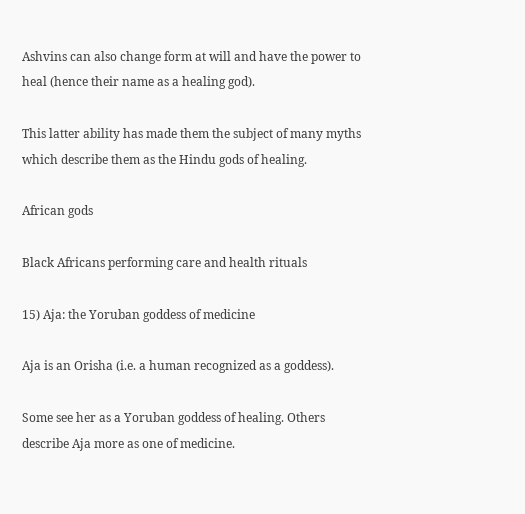Ashvins can also change form at will and have the power to heal (hence their name as a healing god).

This latter ability has made them the subject of many myths which describe them as the Hindu gods of healing.

African gods

Black Africans performing care and health rituals

15) Aja: the Yoruban goddess of medicine

Aja is an Orisha (i.e. a human recognized as a goddess).

Some see her as a Yoruban goddess of healing. Others describe Aja more as one of medicine.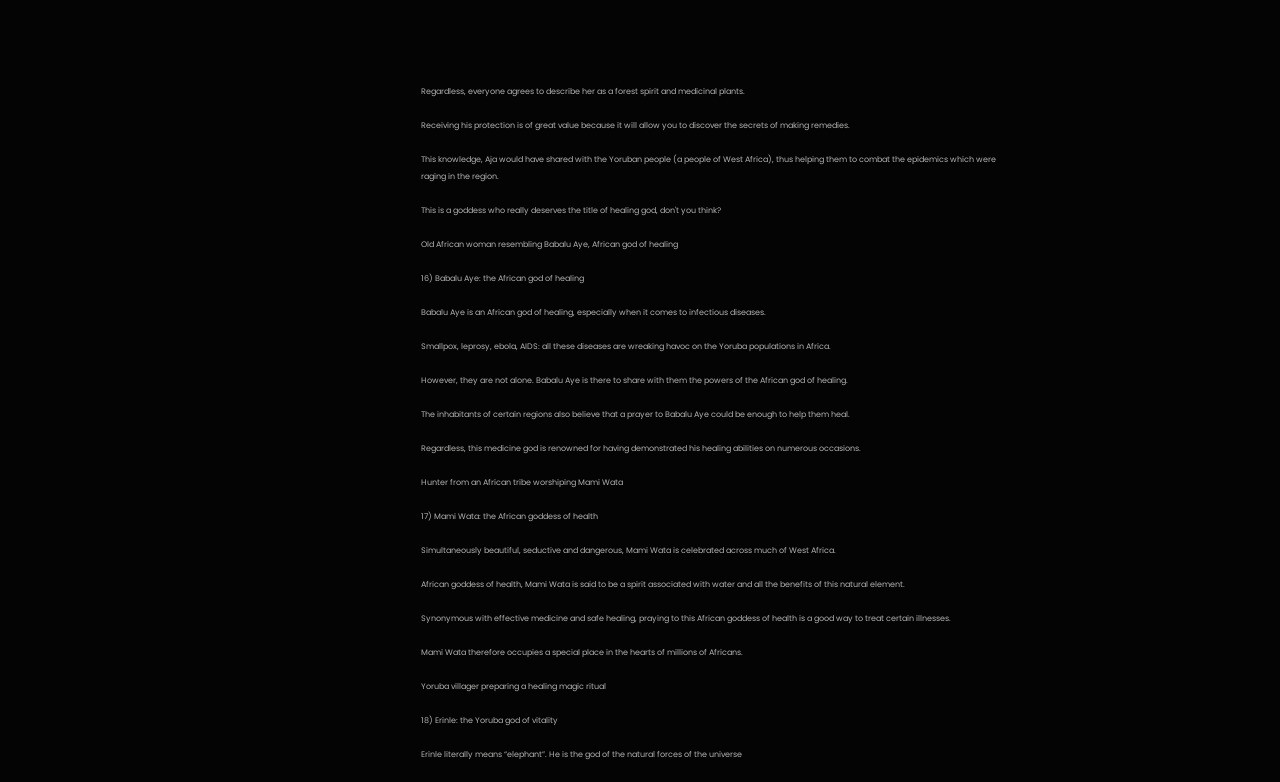Regardless, everyone agrees to describe her as a forest spirit and medicinal plants.

Receiving his protection is of great value because it will allow you to discover the secrets of making remedies.

This knowledge, Aja would have shared with the Yoruban people (a people of West Africa), thus helping them to combat the epidemics which were raging in the region.

This is a goddess who really deserves the title of healing god, don't you think?

Old African woman resembling Babalu Aye, African god of healing

16) Babalu Aye: the African god of healing

Babalu Aye is an African god of healing, especially when it comes to infectious diseases.

Smallpox, leprosy, ebola, AIDS: all these diseases are wreaking havoc on the Yoruba populations in Africa.

However, they are not alone. Babalu Aye is there to share with them the powers of the African god of healing.

The inhabitants of certain regions also believe that a prayer to Babalu Aye could be enough to help them heal.

Regardless, this medicine god is renowned for having demonstrated his healing abilities on numerous occasions.

Hunter from an African tribe worshiping Mami Wata

17) Mami Wata: the African goddess of health

Simultaneously beautiful, seductive and dangerous, Mami Wata is celebrated across much of West Africa.

African goddess of health, Mami Wata is said to be a spirit associated with water and all the benefits of this natural element.

Synonymous with effective medicine and safe healing, praying to this African goddess of health is a good way to treat certain illnesses.

Mami Wata therefore occupies a special place in the hearts of millions of Africans.

Yoruba villager preparing a healing magic ritual

18) Erinle: the Yoruba god of vitality

Erinle literally means “elephant”. He is the god of the natural forces of the universe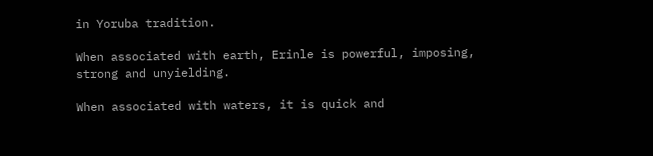in Yoruba tradition.

When associated with earth, Erinle is powerful, imposing, strong and unyielding.

When associated with waters, it is quick and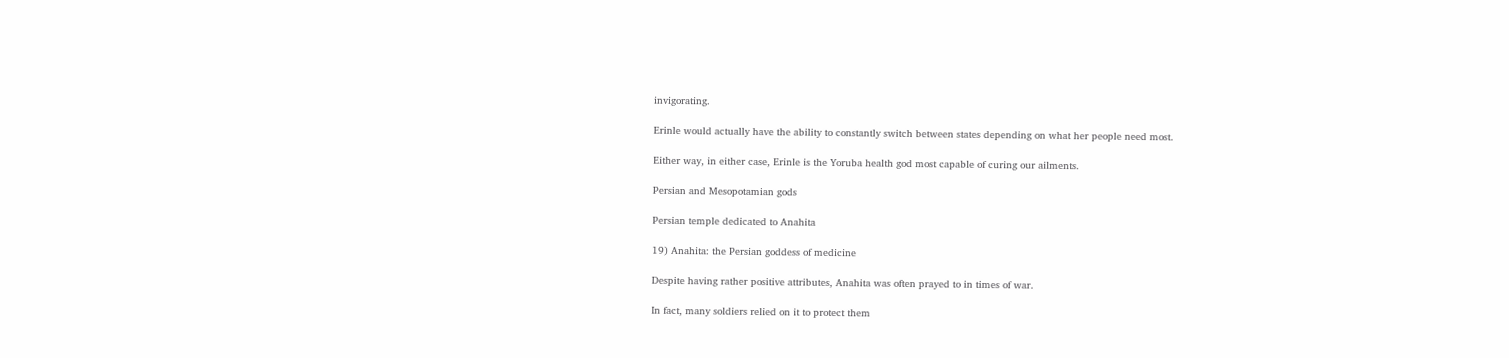invigorating.

Erinle would actually have the ability to constantly switch between states depending on what her people need most.

Either way, in either case, Erinle is the Yoruba health god most capable of curing our ailments.

Persian and Mesopotamian gods

Persian temple dedicated to Anahita

19) Anahita: the Persian goddess of medicine

Despite having rather positive attributes, Anahita was often prayed to in times of war.

In fact, many soldiers relied on it to protect them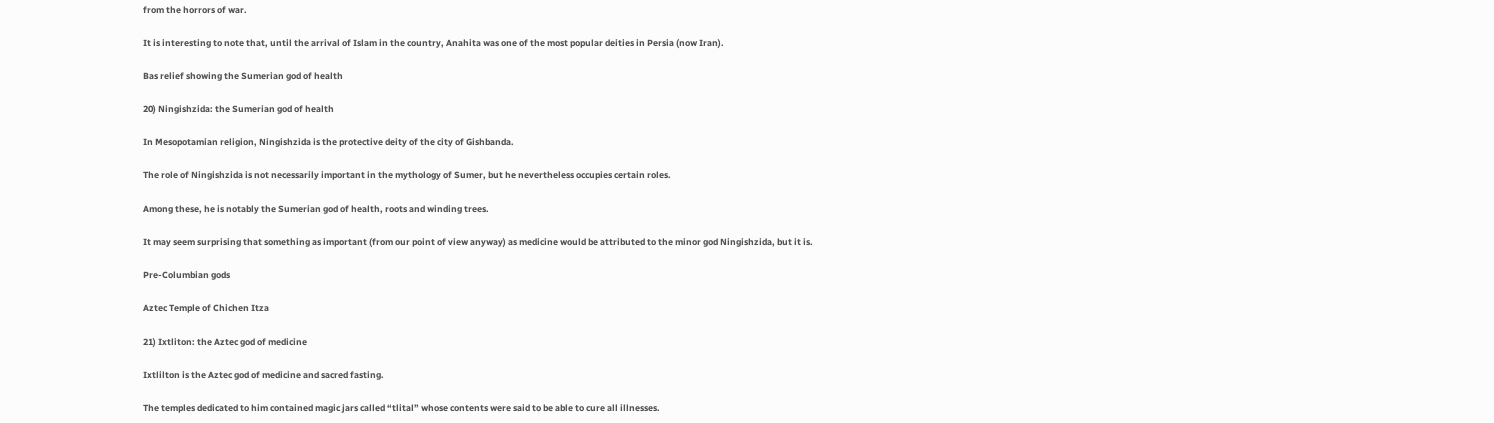from the horrors of war.

It is interesting to note that, until the arrival of Islam in the country, Anahita was one of the most popular deities in Persia (now Iran).

Bas relief showing the Sumerian god of health

20) Ningishzida: the Sumerian god of health

In Mesopotamian religion, Ningishzida is the protective deity of the city of Gishbanda.

The role of Ningishzida is not necessarily important in the mythology of Sumer, but he nevertheless occupies certain roles.

Among these, he is notably the Sumerian god of health, roots and winding trees.

It may seem surprising that something as important (from our point of view anyway) as medicine would be attributed to the minor god Ningishzida, but it is.

Pre-Columbian gods

Aztec Temple of Chichen Itza

21) Ixtliton: the Aztec god of medicine

Ixtlilton is the Aztec god of medicine and sacred fasting.

The temples dedicated to him contained magic jars called “tlital” whose contents were said to be able to cure all illnesses.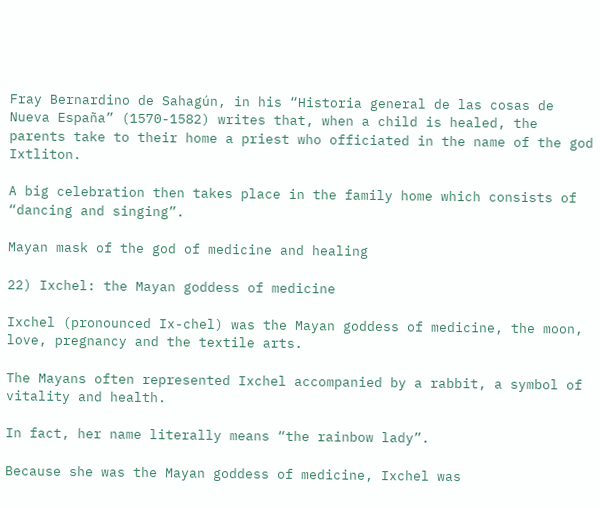Fray Bernardino de Sahagún, in his “Historia general de las cosas de Nueva España” (1570-1582) writes that, when a child is healed, the parents take to their home a priest who officiated in the name of the god Ixtliton.

A big celebration then takes place in the family home which consists of “dancing and singing”.

Mayan mask of the god of medicine and healing

22) Ixchel: the Mayan goddess of medicine

Ixchel (pronounced Ix-chel) was the Mayan goddess of medicine, the moon, love, pregnancy and the textile arts.

The Mayans often represented Ixchel accompanied by a rabbit, a symbol of vitality and health.

In fact, her name literally means “the rainbow lady”.

Because she was the Mayan goddess of medicine, Ixchel was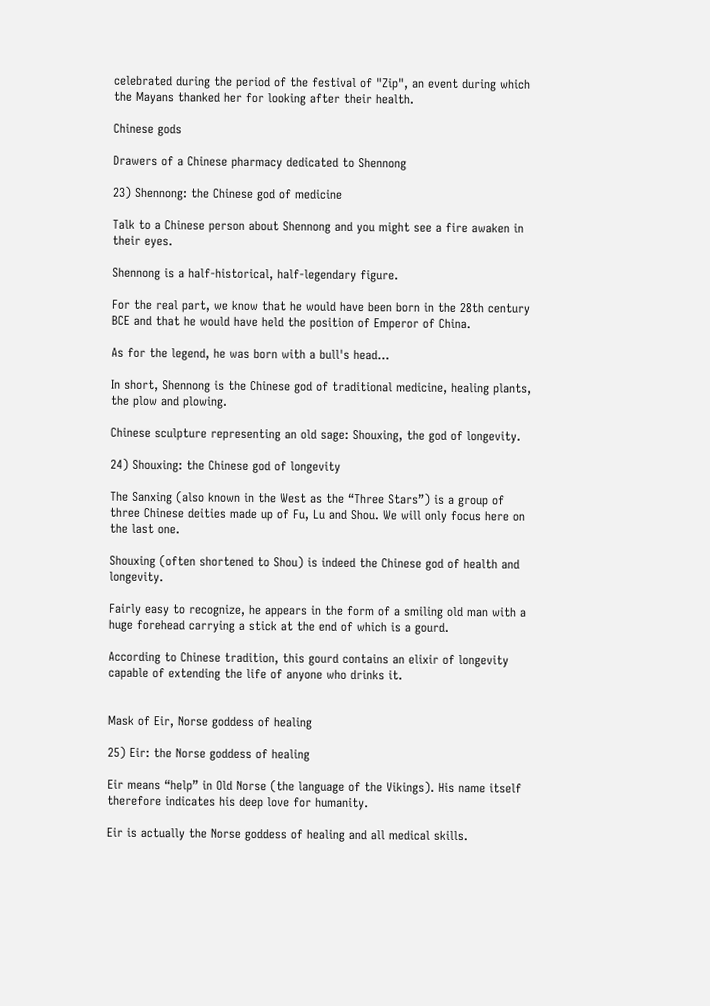celebrated during the period of the festival of "Zip", an event during which the Mayans thanked her for looking after their health.

Chinese gods

Drawers of a Chinese pharmacy dedicated to Shennong

23) Shennong: the Chinese god of medicine

Talk to a Chinese person about Shennong and you might see a fire awaken in their eyes.

Shennong is a half-historical, half-legendary figure.

For the real part, we know that he would have been born in the 28th century BCE and that he would have held the position of Emperor of China.

As for the legend, he was born with a bull's head...

In short, Shennong is the Chinese god of traditional medicine, healing plants, the plow and plowing.

Chinese sculpture representing an old sage: Shouxing, the god of longevity.

24) Shouxing: the Chinese god of longevity

The Sanxing (also known in the West as the “Three Stars”) is a group of three Chinese deities made up of Fu, Lu and Shou. We will only focus here on the last one.

Shouxing (often shortened to Shou) is indeed the Chinese god of health and longevity.

Fairly easy to recognize, he appears in the form of a smiling old man with a huge forehead carrying a stick at the end of which is a gourd.

According to Chinese tradition, this gourd contains an elixir of longevity capable of extending the life of anyone who drinks it.


Mask of Eir, Norse goddess of healing

25) Eir: the Norse goddess of healing

Eir means “help” in Old Norse (the language of the Vikings). His name itself therefore indicates his deep love for humanity.

Eir is actually the Norse goddess of healing and all medical skills.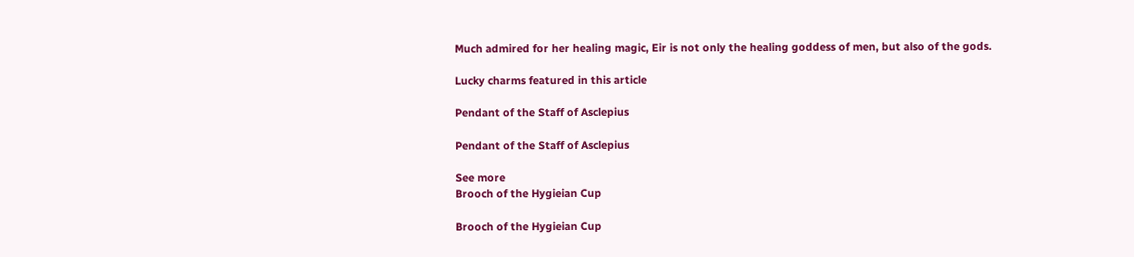Much admired for her healing magic, Eir is not only the healing goddess of men, but also of the gods.

Lucky charms featured in this article

Pendant of the Staff of Asclepius

Pendant of the Staff of Asclepius

See more
Brooch of the Hygieian Cup

Brooch of the Hygieian Cup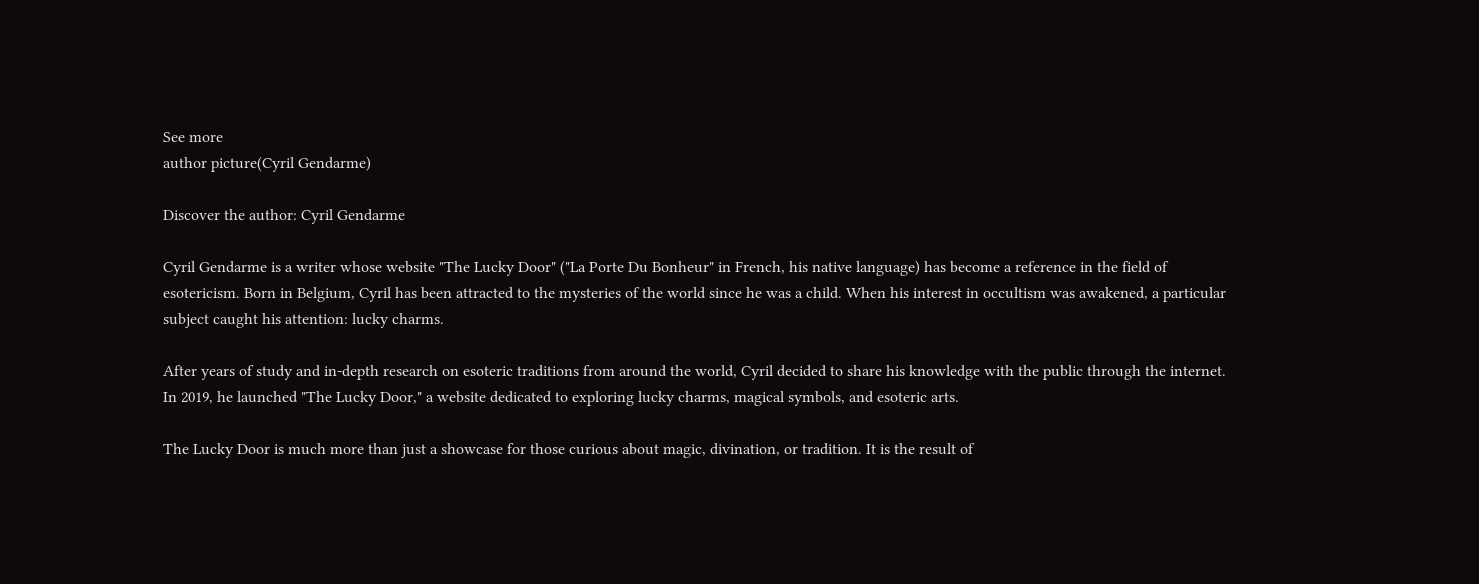See more
author picture(Cyril Gendarme)

Discover the author: Cyril Gendarme

Cyril Gendarme is a writer whose website "The Lucky Door" ("La Porte Du Bonheur" in French, his native language) has become a reference in the field of esotericism. Born in Belgium, Cyril has been attracted to the mysteries of the world since he was a child. When his interest in occultism was awakened, a particular subject caught his attention: lucky charms.

After years of study and in-depth research on esoteric traditions from around the world, Cyril decided to share his knowledge with the public through the internet. In 2019, he launched "The Lucky Door," a website dedicated to exploring lucky charms, magical symbols, and esoteric arts.

The Lucky Door is much more than just a showcase for those curious about magic, divination, or tradition. It is the result of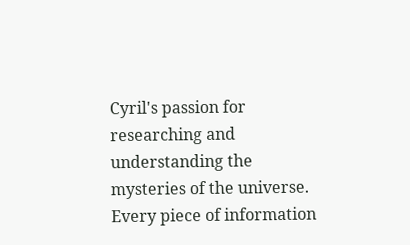Cyril's passion for researching and understanding the mysteries of the universe. Every piece of information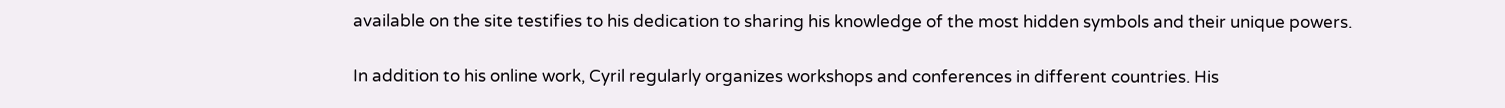available on the site testifies to his dedication to sharing his knowledge of the most hidden symbols and their unique powers.

In addition to his online work, Cyril regularly organizes workshops and conferences in different countries. His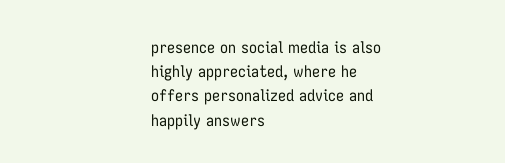presence on social media is also highly appreciated, where he offers personalized advice and happily answers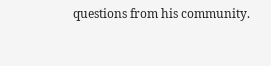questions from his community.